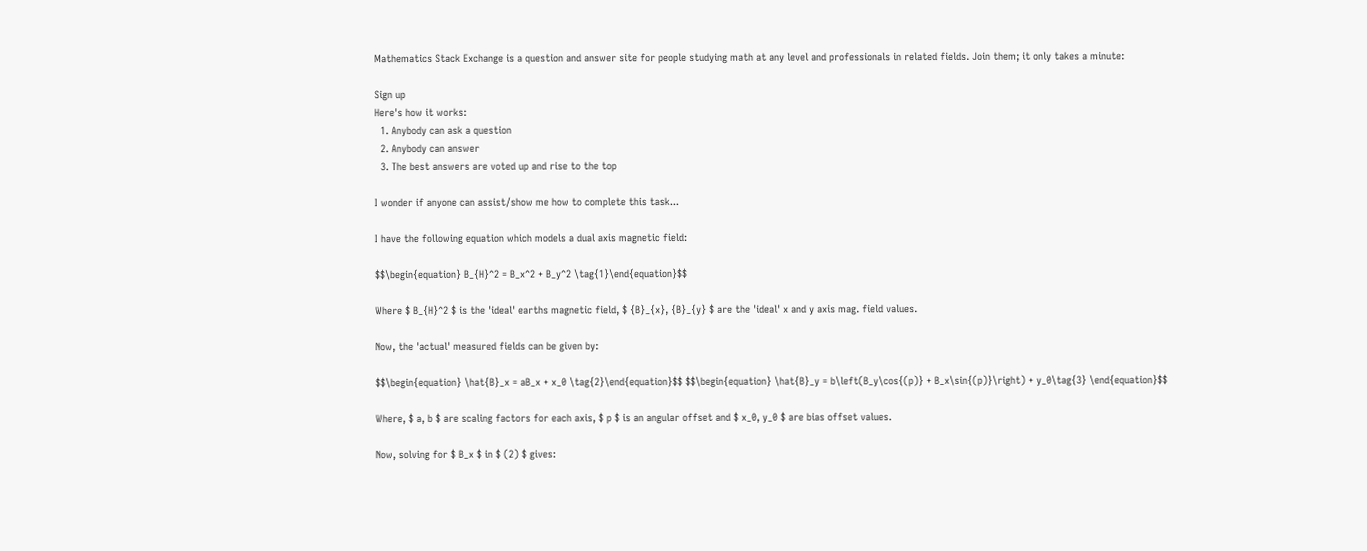Mathematics Stack Exchange is a question and answer site for people studying math at any level and professionals in related fields. Join them; it only takes a minute:

Sign up
Here's how it works:
  1. Anybody can ask a question
  2. Anybody can answer
  3. The best answers are voted up and rise to the top

I wonder if anyone can assist/show me how to complete this task...

I have the following equation which models a dual axis magnetic field:

$$\begin{equation} B_{H}^2 = B_x^2 + B_y^2 \tag{1}\end{equation}$$

Where $ B_{H}^2 $ is the 'ideal' earths magnetic field, $ {B}_{x}, {B}_{y} $ are the 'ideal' x and y axis mag. field values.

Now, the 'actual' measured fields can be given by:

$$\begin{equation} \hat{B}_x = aB_x + x_0 \tag{2}\end{equation}$$ $$\begin{equation} \hat{B}_y = b\left(B_y\cos{(p)} + B_x\sin{(p)}\right) + y_0\tag{3} \end{equation}$$

Where, $ a, b $ are scaling factors for each axis, $ p $ is an angular offset and $ x_0, y_0 $ are bias offset values.

Now, solving for $ B_x $ in $ (2) $ gives: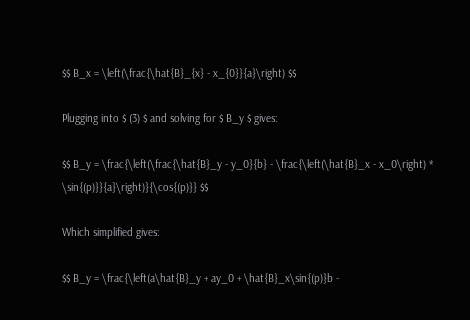$$ B_x = \left(\frac{\hat{B}_{x} - x_{0}}{a}\right) $$

Plugging into $ (3) $ and solving for $ B_y $ gives:

$$ B_y = \frac{\left(\frac{\hat{B}_y - y_0}{b} - \frac{\left(\hat{B}_x - x_0\right) * \sin{(p)}}{a}\right)}{\cos{(p)}} $$

Which simplified gives:

$$ B_y = \frac{\left(a\hat{B}_y + ay_0 + \hat{B}_x\sin{(p)}b -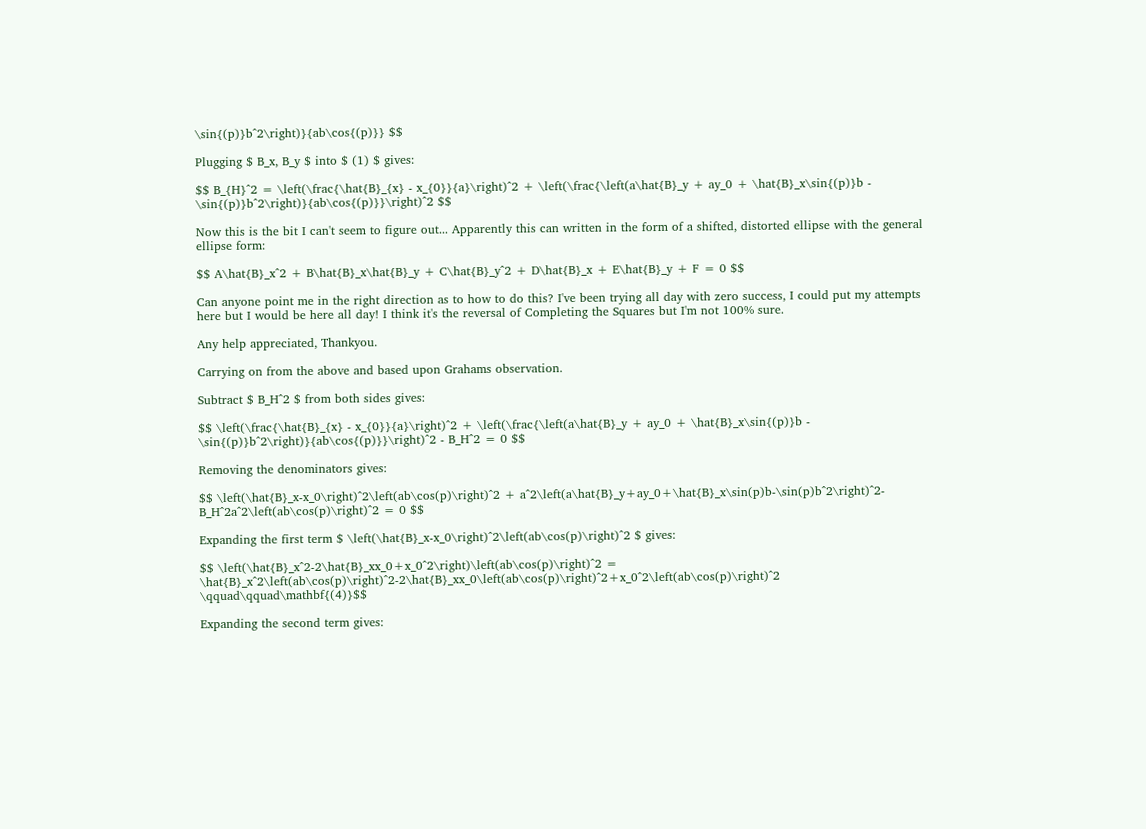\sin{(p)}b^2\right)}{ab\cos{(p)}} $$

Plugging $ B_x, B_y $ into $ (1) $ gives:

$$ B_{H}^2 = \left(\frac{\hat{B}_{x} - x_{0}}{a}\right)^2 + \left(\frac{\left(a\hat{B}_y + ay_0 + \hat{B}_x\sin{(p)}b - \sin{(p)}b^2\right)}{ab\cos{(p)}}\right)^2 $$

Now this is the bit I can't seem to figure out... Apparently this can written in the form of a shifted, distorted ellipse with the general ellipse form:

$$ A\hat{B}_x^2 + B\hat{B}_x\hat{B}_y + C\hat{B}_y^2 + D\hat{B}_x + E\hat{B}_y + F = 0 $$

Can anyone point me in the right direction as to how to do this? I've been trying all day with zero success, I could put my attempts here but I would be here all day! I think it's the reversal of Completing the Squares but I'm not 100% sure.

Any help appreciated, Thankyou.

Carrying on from the above and based upon Grahams observation.

Subtract $ B_H^2 $ from both sides gives:

$$ \left(\frac{\hat{B}_{x} - x_{0}}{a}\right)^2 + \left(\frac{\left(a\hat{B}_y + ay_0 + \hat{B}_x\sin{(p)}b - \sin{(p)}b^2\right)}{ab\cos{(p)}}\right)^2 - B_H^2 = 0 $$

Removing the denominators gives:

$$ \left(\hat{B}_x-x_0\right)^2\left(ab\cos(p)\right)^2 + a^2\left(a\hat{B}_y+ay_0+\hat{B}_x\sin(p)b-\sin(p)b^2\right)^2-B_H^2a^2\left(ab\cos(p)\right)^2 = 0 $$

Expanding the first term $ \left(\hat{B}_x-x_0\right)^2\left(ab\cos(p)\right)^2 $ gives:

$$ \left(\hat{B}_x^2-2\hat{B}_xx_0+x_0^2\right)\left(ab\cos(p)\right)^2 = \hat{B}_x^2\left(ab\cos(p)\right)^2-2\hat{B}_xx_0\left(ab\cos(p)\right)^2+x_0^2\left(ab\cos(p)\right)^2 \qquad\qquad\mathbf{(4)}$$

Expanding the second term gives: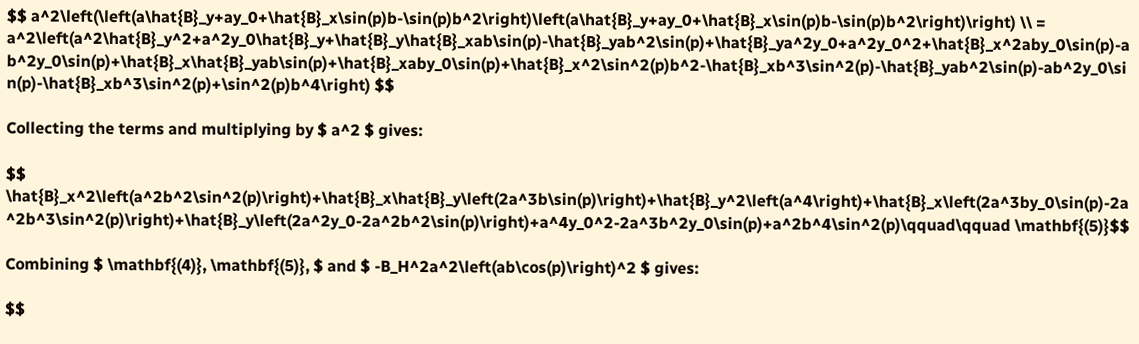$$ a^2\left(\left(a\hat{B}_y+ay_0+\hat{B}_x\sin(p)b-\sin(p)b^2\right)\left(a\hat{B}_y+ay_0+\hat{B}_x\sin(p)b-\sin(p)b^2\right)\right) \\ = a^2\left(a^2\hat{B}_y^2+a^2y_0\hat{B}_y+\hat{B}_y\hat{B}_xab\sin(p)-\hat{B}_yab^2\sin(p)+\hat{B}_ya^2y_0+a^2y_0^2+\hat{B}_x^2aby_0\sin(p)-ab^2y_0\sin(p)+\hat{B}_x\hat{B}_yab\sin(p)+\hat{B}_xaby_0\sin(p)+\hat{B}_x^2\sin^2(p)b^2-\hat{B}_xb^3\sin^2(p)-\hat{B}_yab^2\sin(p)-ab^2y_0\sin(p)-\hat{B}_xb^3\sin^2(p)+\sin^2(p)b^4\right) $$

Collecting the terms and multiplying by $ a^2 $ gives:

$$ \hat{B}_x^2\left(a^2b^2\sin^2(p)\right)+\hat{B}_x\hat{B}_y\left(2a^3b\sin(p)\right)+\hat{B}_y^2\left(a^4\right)+\hat{B}_x\left(2a^3by_0\sin(p)-2a^2b^3\sin^2(p)\right)+\hat{B}_y\left(2a^2y_0-2a^2b^2\sin(p)\right)+a^4y_0^2-2a^3b^2y_0\sin(p)+a^2b^4\sin^2(p)\qquad\qquad \mathbf{(5)}$$

Combining $ \mathbf{(4)}, \mathbf{(5)}, $ and $ -B_H^2a^2\left(ab\cos(p)\right)^2 $ gives:

$$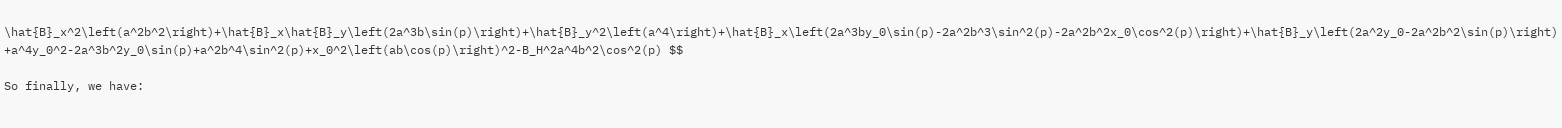\hat{B}_x^2\left(a^2b^2\right)+\hat{B}_x\hat{B}_y\left(2a^3b\sin(p)\right)+\hat{B}_y^2\left(a^4\right)+\hat{B}_x\left(2a^3by_0\sin(p)-2a^2b^3\sin^2(p)-2a^2b^2x_0\cos^2(p)\right)+\hat{B}_y\left(2a^2y_0-2a^2b^2\sin(p)\right)+a^4y_0^2-2a^3b^2y_0\sin(p)+a^2b^4\sin^2(p)+x_0^2\left(ab\cos(p)\right)^2-B_H^2a^4b^2\cos^2(p) $$

So finally, we have: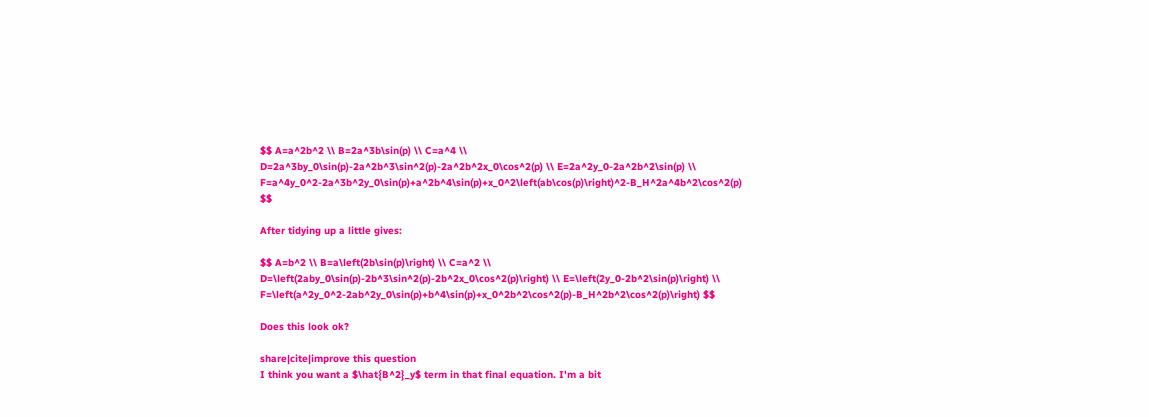$$ A=a^2b^2 \\ B=2a^3b\sin(p) \\ C=a^4 \\ D=2a^3by_0\sin(p)-2a^2b^3\sin^2(p)-2a^2b^2x_0\cos^2(p) \\ E=2a^2y_0-2a^2b^2\sin(p) \\ F=a^4y_0^2-2a^3b^2y_0\sin(p)+a^2b^4\sin(p)+x_0^2\left(ab\cos(p)\right)^2-B_H^2a^4b^2\cos^2(p) $$

After tidying up a little gives:

$$ A=b^2 \\ B=a\left(2b\sin(p)\right) \\ C=a^2 \\ D=\left(2aby_0\sin(p)-2b^3\sin^2(p)-2b^2x_0\cos^2(p)\right) \\ E=\left(2y_0-2b^2\sin(p)\right) \\ F=\left(a^2y_0^2-2ab^2y_0\sin(p)+b^4\sin(p)+x_0^2b^2\cos^2(p)-B_H^2b^2\cos^2(p)\right) $$

Does this look ok?

share|cite|improve this question
I think you want a $\hat{B^2}_y$ term in that final equation. I'm a bit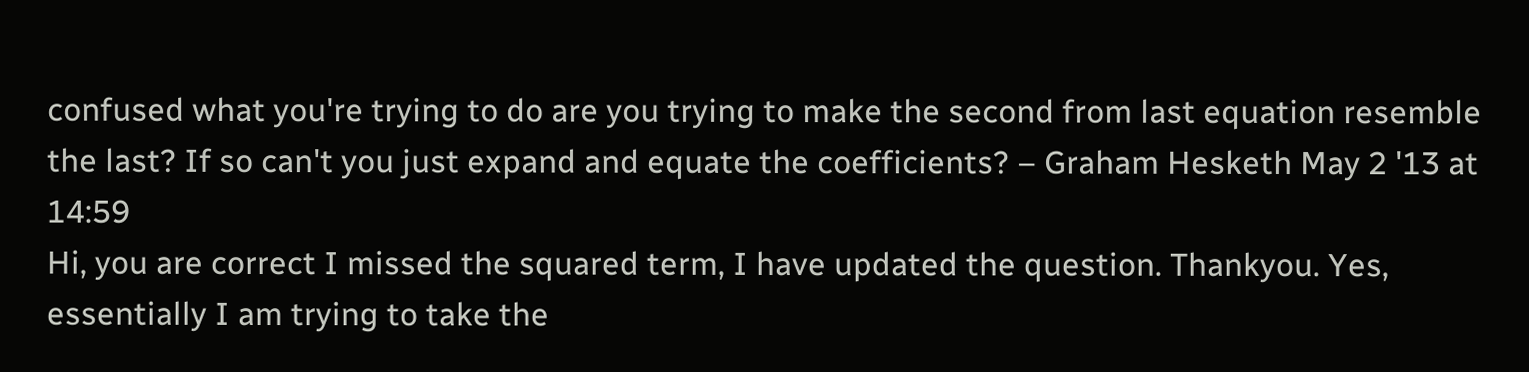confused what you're trying to do are you trying to make the second from last equation resemble the last? If so can't you just expand and equate the coefficients? – Graham Hesketh May 2 '13 at 14:59
Hi, you are correct I missed the squared term, I have updated the question. Thankyou. Yes, essentially I am trying to take the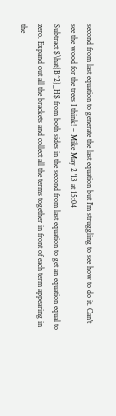second from last equation to generate the last equation but I'm struggling to see how to do it. Can't see the wood for the trees I think! – Mike May 2 '13 at 15:04
Subtract $\hat{B^2}_H$ from both sides in the second from last equation to get an equation equal to zero. Expand out all the brackets and collect all the terms together in front of each term appearing in the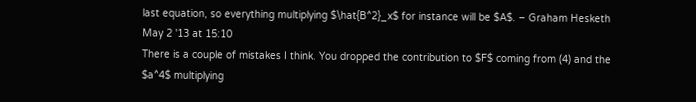last equation, so everything multiplying $\hat{B^2}_x$ for instance will be $A$. – Graham Hesketh May 2 '13 at 15:10
There is a couple of mistakes I think. You dropped the contribution to $F$ coming from (4) and the $a^4$ multiplying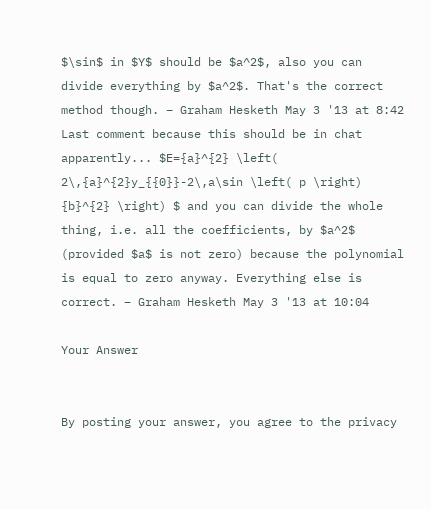$\sin$ in $Y$ should be $a^2$, also you can divide everything by $a^2$. That's the correct method though. – Graham Hesketh May 3 '13 at 8:42
Last comment because this should be in chat apparently... $E={a}^{2} \left( 2\,{a}^{2}y_{{0}}-2\,a\sin \left( p \right) {b}^{2} \right) $ and you can divide the whole thing, i.e. all the coefficients, by $a^2$ (provided $a$ is not zero) because the polynomial is equal to zero anyway. Everything else is correct. – Graham Hesketh May 3 '13 at 10:04

Your Answer


By posting your answer, you agree to the privacy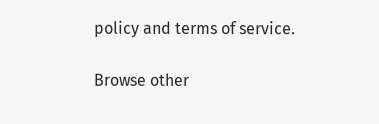policy and terms of service.

Browse other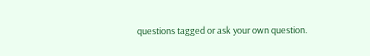questions tagged or ask your own question.